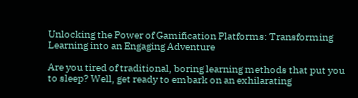Unlocking the Power of Gamification Platforms: Transforming Learning into an Engaging Adventure

Are you tired of traditional, boring learning methods that put you to sleep? Well, get ready to embark on an exhilarating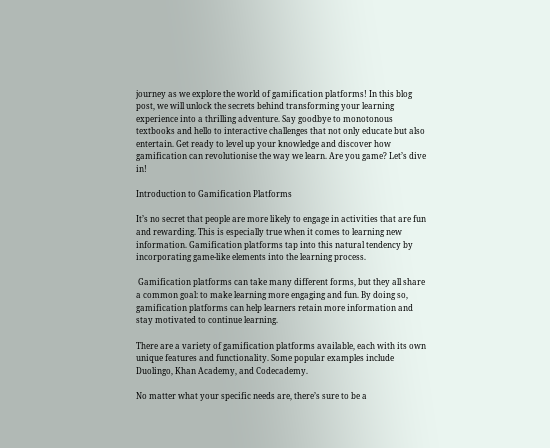journey as we explore the world of gamification platforms! In this blog post, we will unlock the secrets behind transforming your learning experience into a thrilling adventure. Say goodbye to monotonous textbooks and hello to interactive challenges that not only educate but also entertain. Get ready to level up your knowledge and discover how gamification can revolutionise the way we learn. Are you game? Let’s dive in!

Introduction to Gamification Platforms

It’s no secret that people are more likely to engage in activities that are fun and rewarding. This is especially true when it comes to learning new information. Gamification platforms tap into this natural tendency by incorporating game-like elements into the learning process.

 Gamification platforms can take many different forms, but they all share a common goal: to make learning more engaging and fun. By doing so, gamification platforms can help learners retain more information and stay motivated to continue learning.

There are a variety of gamification platforms available, each with its own unique features and functionality. Some popular examples include Duolingo, Khan Academy, and Codecademy.

No matter what your specific needs are, there’s sure to be a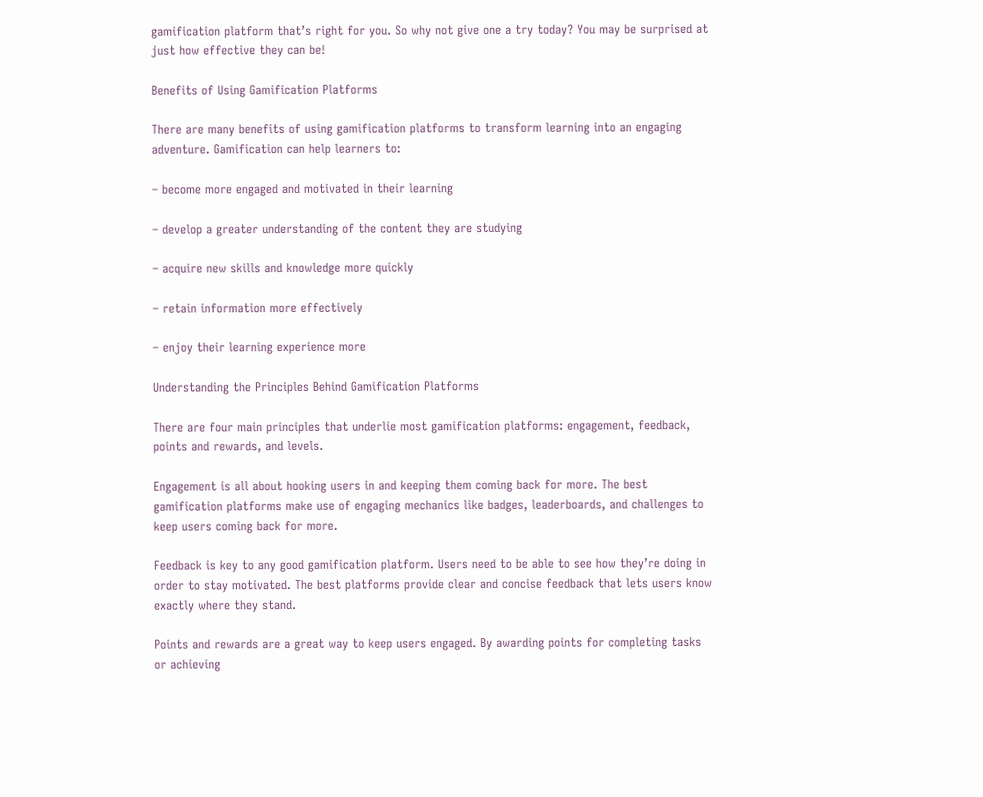gamification platform that’s right for you. So why not give one a try today? You may be surprised at just how effective they can be!

Benefits of Using Gamification Platforms

There are many benefits of using gamification platforms to transform learning into an engaging adventure. Gamification can help learners to:

– become more engaged and motivated in their learning

– develop a greater understanding of the content they are studying

– acquire new skills and knowledge more quickly

– retain information more effectively

– enjoy their learning experience more

Understanding the Principles Behind Gamification Platforms

There are four main principles that underlie most gamification platforms: engagement, feedback, points and rewards, and levels.

Engagement is all about hooking users in and keeping them coming back for more. The best gamification platforms make use of engaging mechanics like badges, leaderboards, and challenges to keep users coming back for more.

Feedback is key to any good gamification platform. Users need to be able to see how they’re doing in order to stay motivated. The best platforms provide clear and concise feedback that lets users know exactly where they stand.

Points and rewards are a great way to keep users engaged. By awarding points for completing tasks or achieving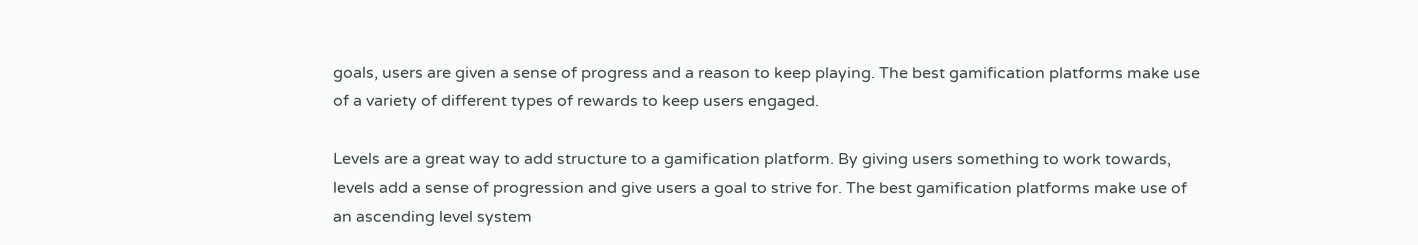goals, users are given a sense of progress and a reason to keep playing. The best gamification platforms make use of a variety of different types of rewards to keep users engaged.

Levels are a great way to add structure to a gamification platform. By giving users something to work towards, levels add a sense of progression and give users a goal to strive for. The best gamification platforms make use of an ascending level system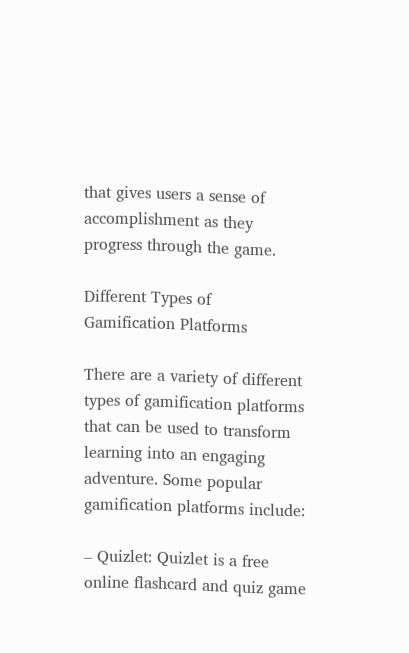that gives users a sense of accomplishment as they progress through the game.

Different Types of Gamification Platforms

There are a variety of different types of gamification platforms that can be used to transform learning into an engaging adventure. Some popular gamification platforms include:

– Quizlet: Quizlet is a free online flashcard and quiz game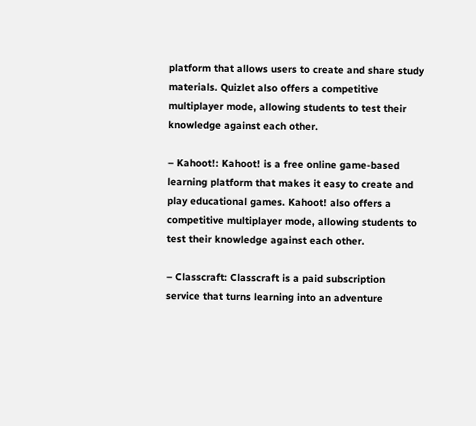platform that allows users to create and share study materials. Quizlet also offers a competitive multiplayer mode, allowing students to test their knowledge against each other.

– Kahoot!: Kahoot! is a free online game-based learning platform that makes it easy to create and play educational games. Kahoot! also offers a competitive multiplayer mode, allowing students to test their knowledge against each other.

– Classcraft: Classcraft is a paid subscription service that turns learning into an adventure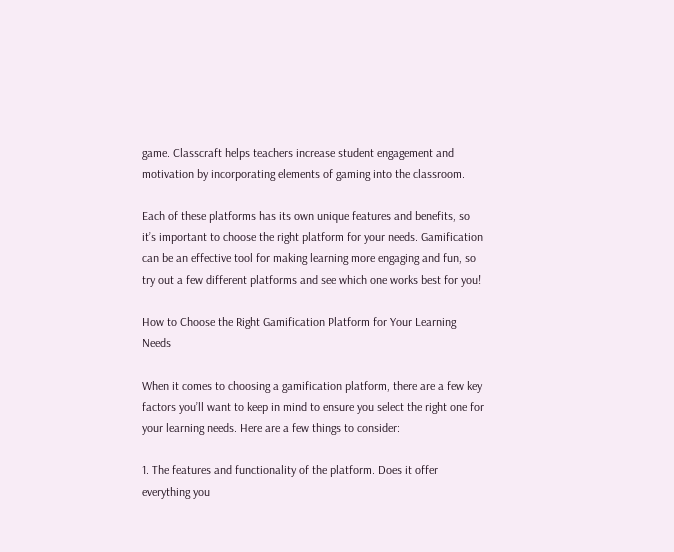game. Classcraft helps teachers increase student engagement and motivation by incorporating elements of gaming into the classroom.

Each of these platforms has its own unique features and benefits, so it’s important to choose the right platform for your needs. Gamification can be an effective tool for making learning more engaging and fun, so try out a few different platforms and see which one works best for you!

How to Choose the Right Gamification Platform for Your Learning Needs

When it comes to choosing a gamification platform, there are a few key factors you’ll want to keep in mind to ensure you select the right one for your learning needs. Here are a few things to consider:

1. The features and functionality of the platform. Does it offer everything you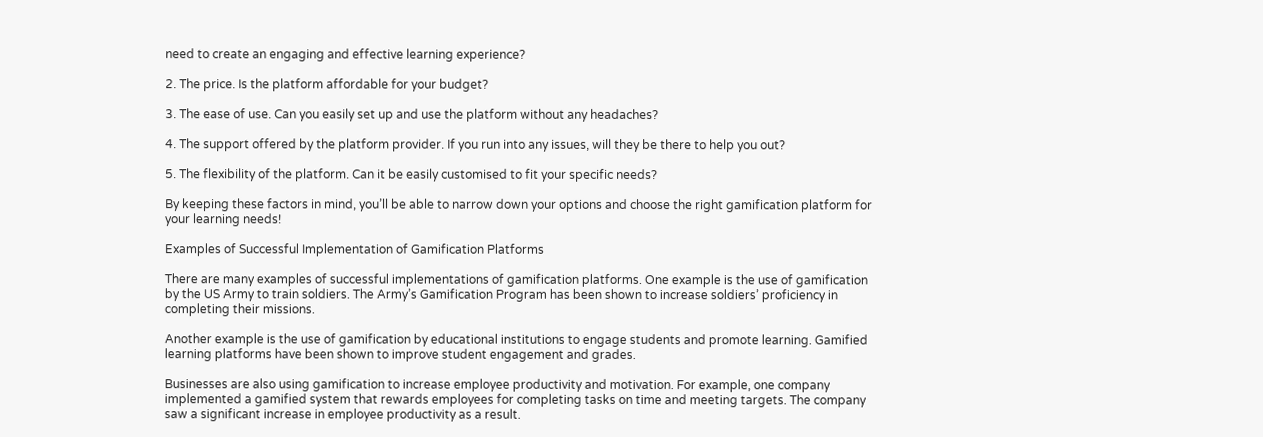need to create an engaging and effective learning experience?

2. The price. Is the platform affordable for your budget?

3. The ease of use. Can you easily set up and use the platform without any headaches?

4. The support offered by the platform provider. If you run into any issues, will they be there to help you out?

5. The flexibility of the platform. Can it be easily customised to fit your specific needs?

By keeping these factors in mind, you’ll be able to narrow down your options and choose the right gamification platform for your learning needs!

Examples of Successful Implementation of Gamification Platforms

There are many examples of successful implementations of gamification platforms. One example is the use of gamification by the US Army to train soldiers. The Army’s Gamification Program has been shown to increase soldiers’ proficiency in completing their missions.

Another example is the use of gamification by educational institutions to engage students and promote learning. Gamified learning platforms have been shown to improve student engagement and grades.

Businesses are also using gamification to increase employee productivity and motivation. For example, one company implemented a gamified system that rewards employees for completing tasks on time and meeting targets. The company saw a significant increase in employee productivity as a result.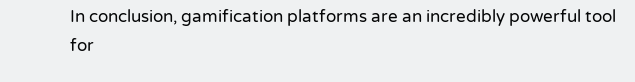In conclusion, gamification platforms are an incredibly powerful tool for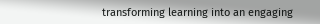transforming learning into an engaging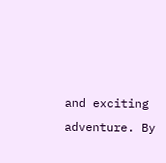and exciting adventure. By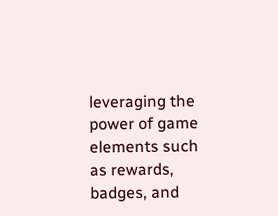leveraging the power of game elements such as rewards, badges, and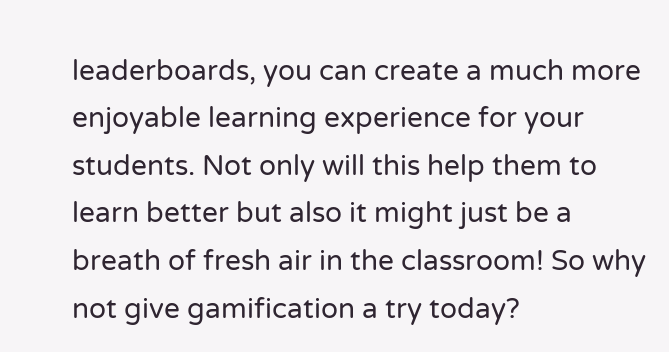leaderboards, you can create a much more enjoyable learning experience for your students. Not only will this help them to learn better but also it might just be a breath of fresh air in the classroom! So why not give gamification a try today?